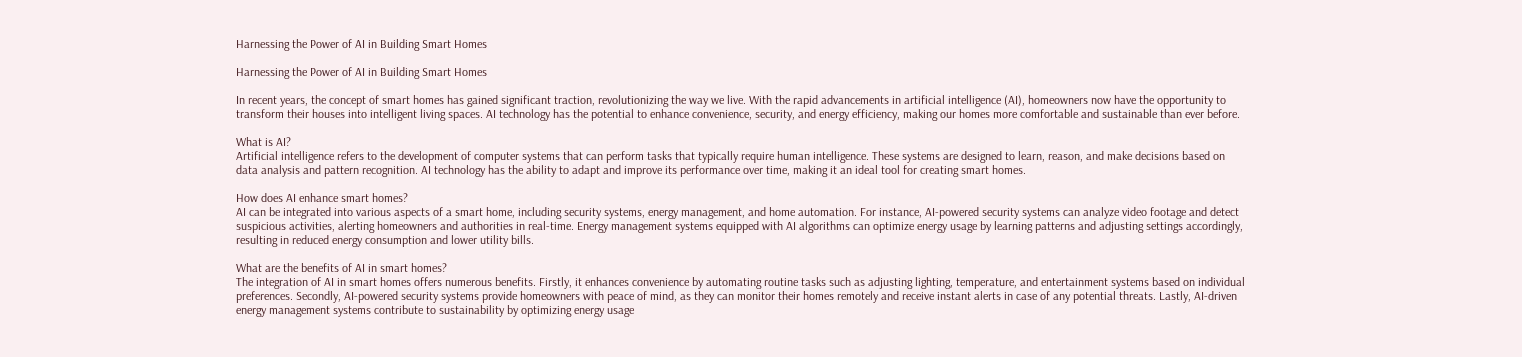Harnessing the Power of AI in Building Smart Homes

Harnessing the Power of AI in Building Smart Homes

In recent years, the concept of smart homes has gained significant traction, revolutionizing the way we live. With the rapid advancements in artificial intelligence (AI), homeowners now have the opportunity to transform their houses into intelligent living spaces. AI technology has the potential to enhance convenience, security, and energy efficiency, making our homes more comfortable and sustainable than ever before.

What is AI?
Artificial intelligence refers to the development of computer systems that can perform tasks that typically require human intelligence. These systems are designed to learn, reason, and make decisions based on data analysis and pattern recognition. AI technology has the ability to adapt and improve its performance over time, making it an ideal tool for creating smart homes.

How does AI enhance smart homes?
AI can be integrated into various aspects of a smart home, including security systems, energy management, and home automation. For instance, AI-powered security systems can analyze video footage and detect suspicious activities, alerting homeowners and authorities in real-time. Energy management systems equipped with AI algorithms can optimize energy usage by learning patterns and adjusting settings accordingly, resulting in reduced energy consumption and lower utility bills.

What are the benefits of AI in smart homes?
The integration of AI in smart homes offers numerous benefits. Firstly, it enhances convenience by automating routine tasks such as adjusting lighting, temperature, and entertainment systems based on individual preferences. Secondly, AI-powered security systems provide homeowners with peace of mind, as they can monitor their homes remotely and receive instant alerts in case of any potential threats. Lastly, AI-driven energy management systems contribute to sustainability by optimizing energy usage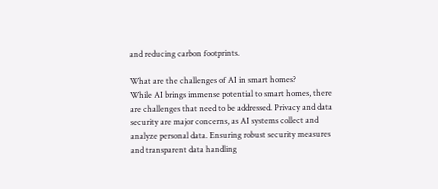and reducing carbon footprints.

What are the challenges of AI in smart homes?
While AI brings immense potential to smart homes, there are challenges that need to be addressed. Privacy and data security are major concerns, as AI systems collect and analyze personal data. Ensuring robust security measures and transparent data handling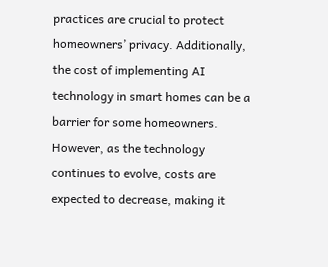practices are crucial to protect homeowners’ privacy. Additionally, the cost of implementing AI technology in smart homes can be a barrier for some homeowners. However, as the technology continues to evolve, costs are expected to decrease, making it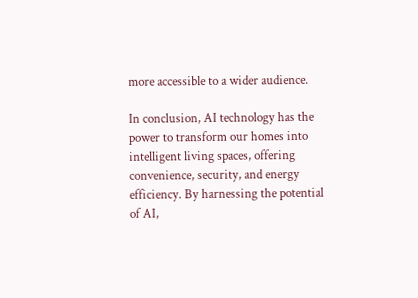more accessible to a wider audience.

In conclusion, AI technology has the power to transform our homes into intelligent living spaces, offering convenience, security, and energy efficiency. By harnessing the potential of AI,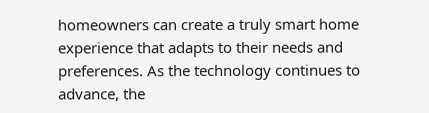homeowners can create a truly smart home experience that adapts to their needs and preferences. As the technology continues to advance, the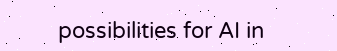possibilities for AI in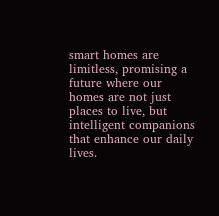smart homes are limitless, promising a future where our homes are not just places to live, but intelligent companions that enhance our daily lives.